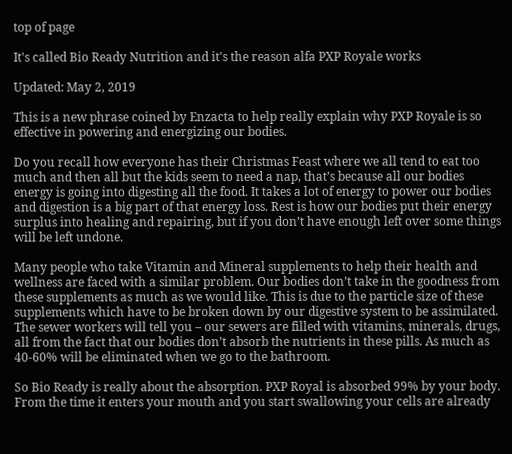top of page

It's called Bio Ready Nutrition and it's the reason alfa PXP Royale works

Updated: May 2, 2019

This is a new phrase coined by Enzacta to help really explain why PXP Royale is so effective in powering and energizing our bodies.

Do you recall how everyone has their Christmas Feast where we all tend to eat too much and then all but the kids seem to need a nap, that’s because all our bodies energy is going into digesting all the food. It takes a lot of energy to power our bodies and digestion is a big part of that energy loss. Rest is how our bodies put their energy surplus into healing and repairing, but if you don’t have enough left over some things will be left undone.

Many people who take Vitamin and Mineral supplements to help their health and wellness are faced with a similar problem. Our bodies don’t take in the goodness from these supplements as much as we would like. This is due to the particle size of these supplements which have to be broken down by our digestive system to be assimilated. The sewer workers will tell you – our sewers are filled with vitamins, minerals, drugs, all from the fact that our bodies don’t absorb the nutrients in these pills. As much as 40-60% will be eliminated when we go to the bathroom.

So Bio Ready is really about the absorption. PXP Royal is absorbed 99% by your body. From the time it enters your mouth and you start swallowing your cells are already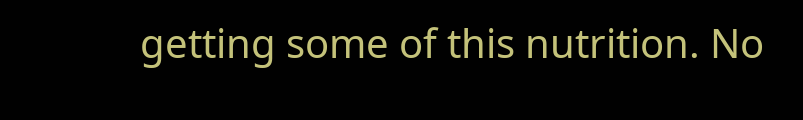getting some of this nutrition. No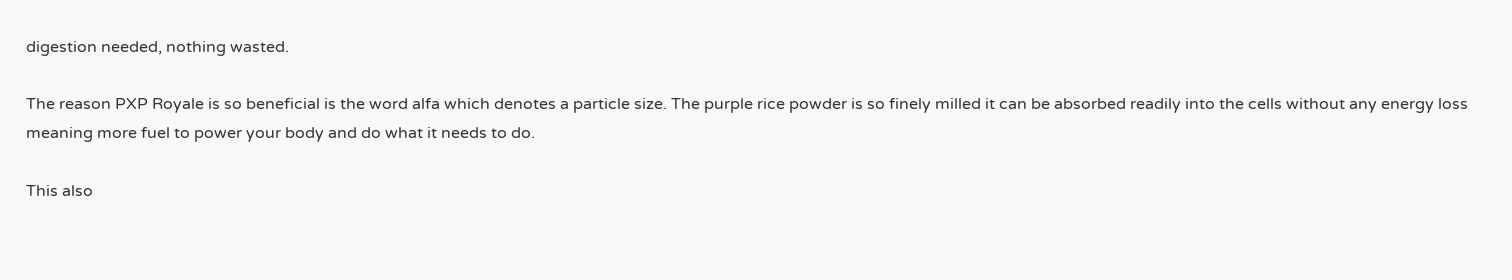digestion needed, nothing wasted.

The reason PXP Royale is so beneficial is the word alfa which denotes a particle size. The purple rice powder is so finely milled it can be absorbed readily into the cells without any energy loss meaning more fuel to power your body and do what it needs to do.

This also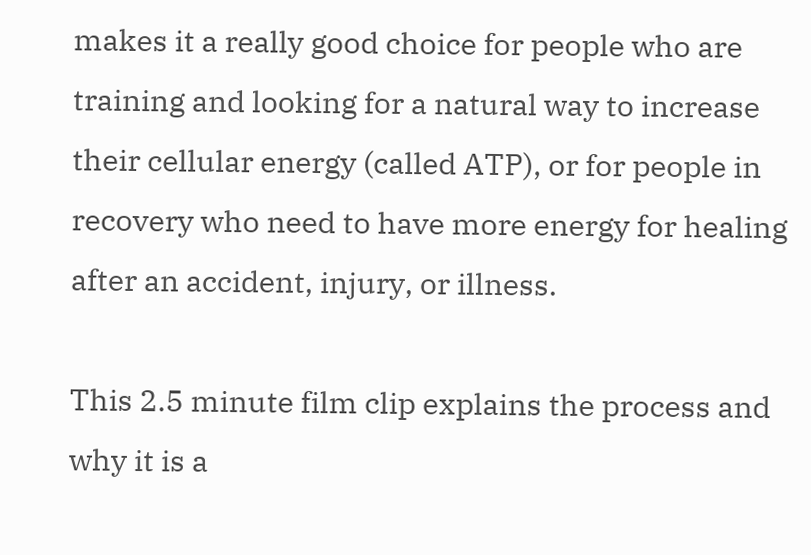makes it a really good choice for people who are training and looking for a natural way to increase their cellular energy (called ATP), or for people in recovery who need to have more energy for healing after an accident, injury, or illness.

This 2.5 minute film clip explains the process and why it is a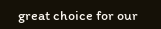great choice for our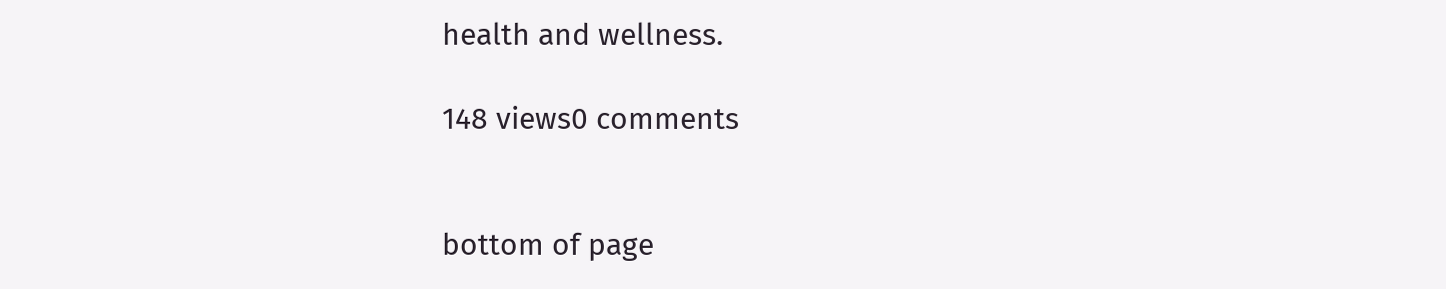health and wellness.

148 views0 comments


bottom of page